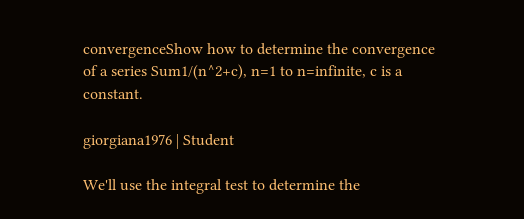convergenceShow how to determine the convergence of a series Sum1/(n^2+c), n=1 to n=infinite, c is a constant.

giorgiana1976 | Student

We'll use the integral test to determine the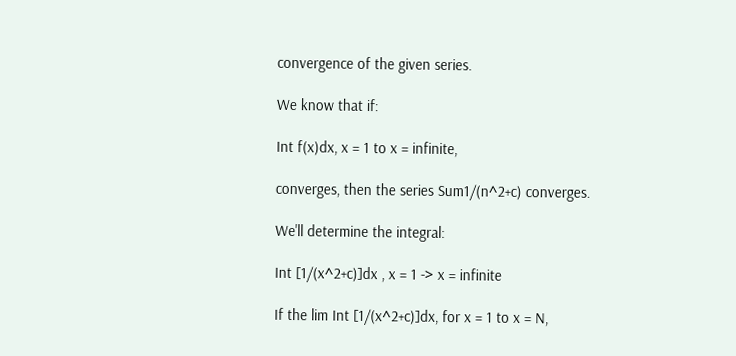convergence of the given series.

We know that if:

Int f(x)dx, x = 1 to x = infinite,

converges, then the series Sum1/(n^2+c) converges.

We'll determine the integral:

Int [1/(x^2+c)]dx , x = 1 -> x = infinite

If the lim Int [1/(x^2+c)]dx, for x = 1 to x = N,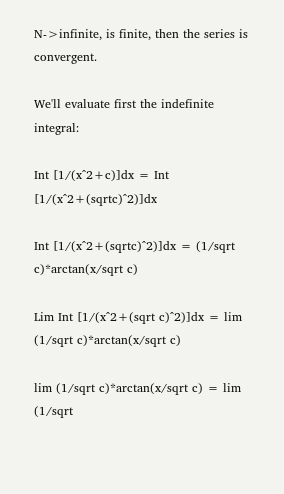N->infinite, is finite, then the series is convergent.

We'll evaluate first the indefinite integral:

Int [1/(x^2+c)]dx = Int [1/(x^2+(sqrtc)^2)]dx

Int [1/(x^2+(sqrtc)^2)]dx = (1/sqrt c)*arctan(x/sqrt c)

Lim Int [1/(x^2+(sqrt c)^2)]dx = lim (1/sqrt c)*arctan(x/sqrt c)

lim (1/sqrt c)*arctan(x/sqrt c) = lim (1/sqrt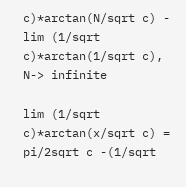c)*arctan(N/sqrt c) - lim (1/sqrt c)*arctan(1/sqrt c), N-> infinite

lim (1/sqrt c)*arctan(x/sqrt c) = pi/2sqrt c -(1/sqrt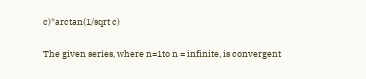c)*arctan(1/sqrt c)

The given series, where n=1to n = infinite, is convergent